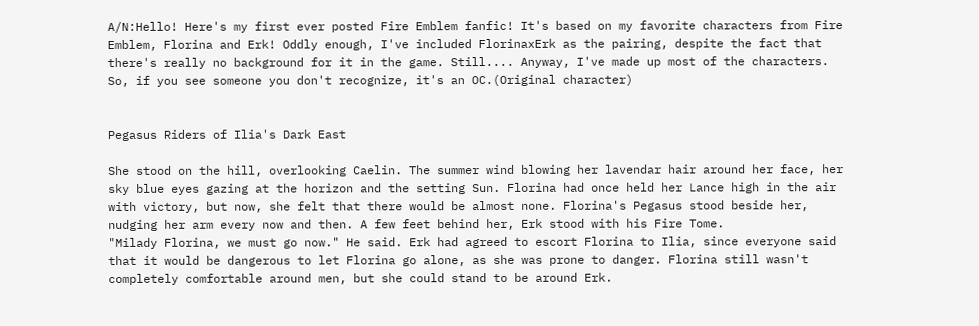A/N:Hello! Here's my first ever posted Fire Emblem fanfic! It's based on my favorite characters from Fire Emblem, Florina and Erk! Oddly enough, I've included FlorinaxErk as the pairing, despite the fact that there's really no background for it in the game. Still.... Anyway, I've made up most of the characters. So, if you see someone you don't recognize, it's an OC.(Original character)


Pegasus Riders of Ilia's Dark East

She stood on the hill, overlooking Caelin. The summer wind blowing her lavendar hair around her face, her sky blue eyes gazing at the horizon and the setting Sun. Florina had once held her Lance high in the air with victory, but now, she felt that there would be almost none. Florina's Pegasus stood beside her, nudging her arm every now and then. A few feet behind her, Erk stood with his Fire Tome.
"Milady Florina, we must go now." He said. Erk had agreed to escort Florina to Ilia, since everyone said that it would be dangerous to let Florina go alone, as she was prone to danger. Florina still wasn't completely comfortable around men, but she could stand to be around Erk.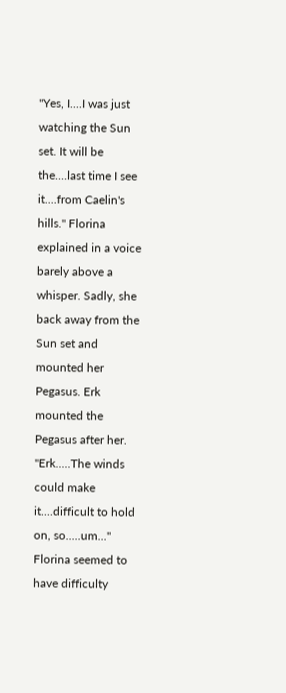"Yes, I....I was just watching the Sun set. It will be the....last time I see it....from Caelin's hills." Florina explained in a voice barely above a whisper. Sadly, she back away from the Sun set and mounted her Pegasus. Erk mounted the Pegasus after her. "Erk.....The winds could make it....difficult to hold on, so.....um..." Florina seemed to have difficulty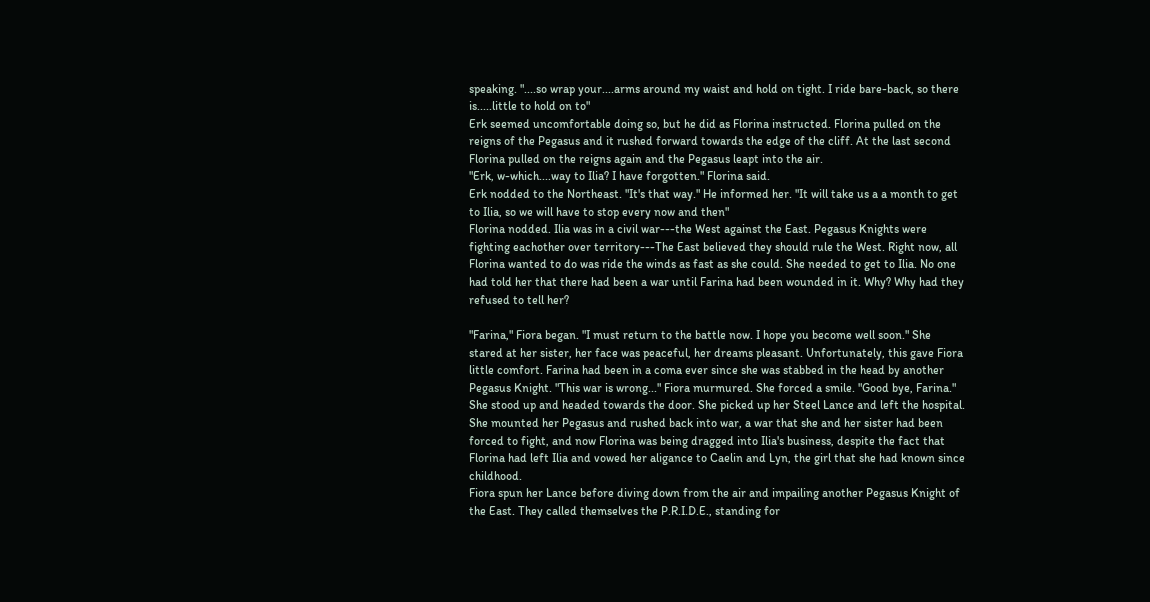speaking. "....so wrap your....arms around my waist and hold on tight. I ride bare-back, so there is.....little to hold on to"
Erk seemed uncomfortable doing so, but he did as Florina instructed. Florina pulled on the reigns of the Pegasus and it rushed forward towards the edge of the cliff. At the last second Florina pulled on the reigns again and the Pegasus leapt into the air.
"Erk, w-which....way to Ilia? I have forgotten." Florina said.
Erk nodded to the Northeast. "It's that way." He informed her. "It will take us a a month to get to Ilia, so we will have to stop every now and then"
Florina nodded. Ilia was in a civil war---the West against the East. Pegasus Knights were fighting eachother over territory---The East believed they should rule the West. Right now, all Florina wanted to do was ride the winds as fast as she could. She needed to get to Ilia. No one had told her that there had been a war until Farina had been wounded in it. Why? Why had they refused to tell her?

"Farina," Fiora began. "I must return to the battle now. I hope you become well soon." She stared at her sister, her face was peaceful, her dreams pleasant. Unfortunately, this gave Fiora little comfort. Farina had been in a coma ever since she was stabbed in the head by another Pegasus Knight. "This war is wrong..." Fiora murmured. She forced a smile. "Good bye, Farina." She stood up and headed towards the door. She picked up her Steel Lance and left the hospital. She mounted her Pegasus and rushed back into war, a war that she and her sister had been forced to fight, and now Florina was being dragged into Ilia's business, despite the fact that Florina had left Ilia and vowed her aligance to Caelin and Lyn, the girl that she had known since childhood.
Fiora spun her Lance before diving down from the air and impailing another Pegasus Knight of the East. They called themselves the P.R.I.D.E., standing for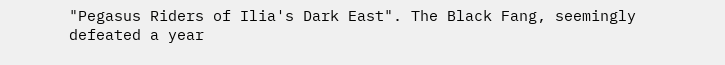"Pegasus Riders of Ilia's Dark East". The Black Fang, seemingly defeated a year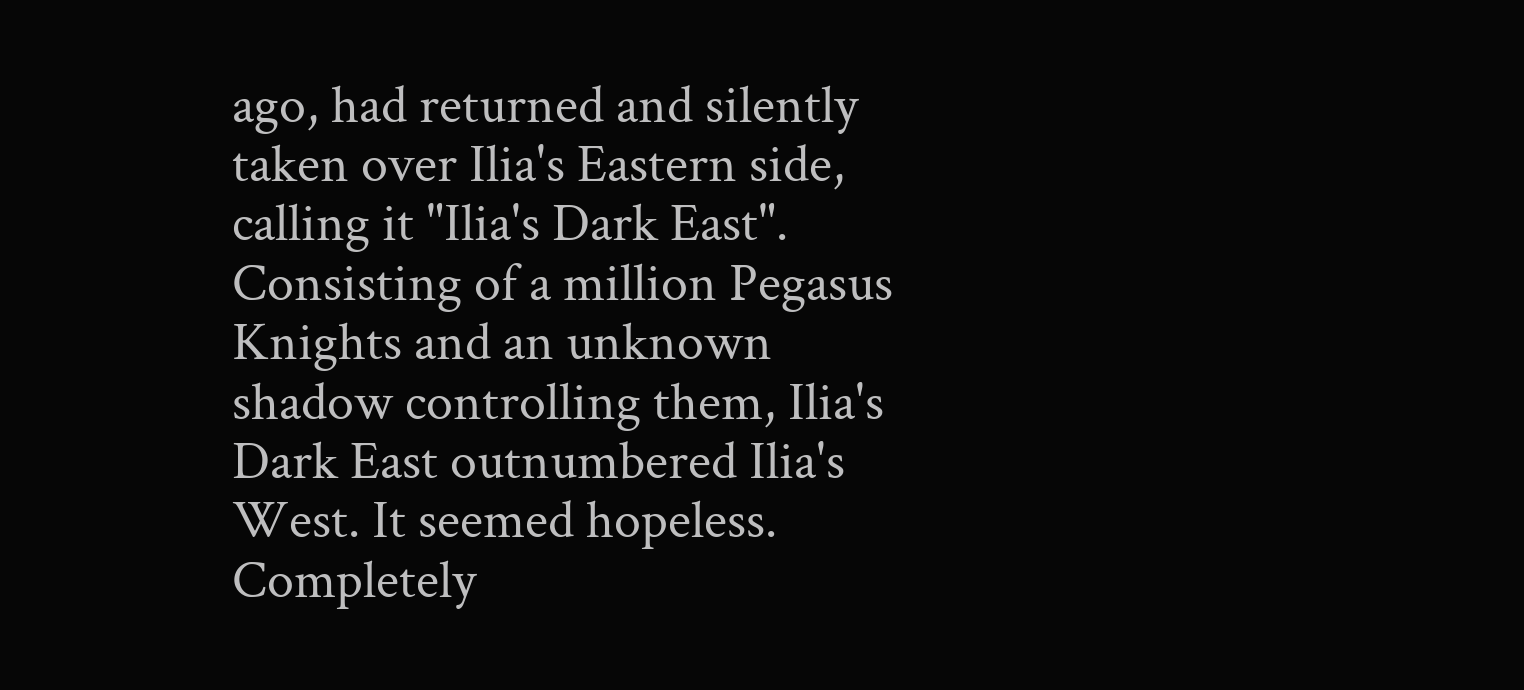ago, had returned and silently taken over Ilia's Eastern side, calling it "Ilia's Dark East". Consisting of a million Pegasus Knights and an unknown shadow controlling them, Ilia's Dark East outnumbered Ilia's West. It seemed hopeless. Completely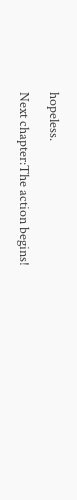hopeless.

Next chapter:The action begins!